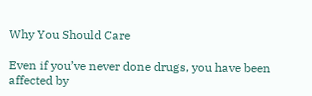Why You Should Care

Even if you’ve never done drugs, you have been affected by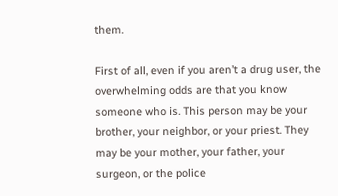them.

First of all, even if you aren’t a drug user, the overwhelming odds are that you know someone who is. This person may be your brother, your neighbor, or your priest. They may be your mother, your father, your surgeon, or the police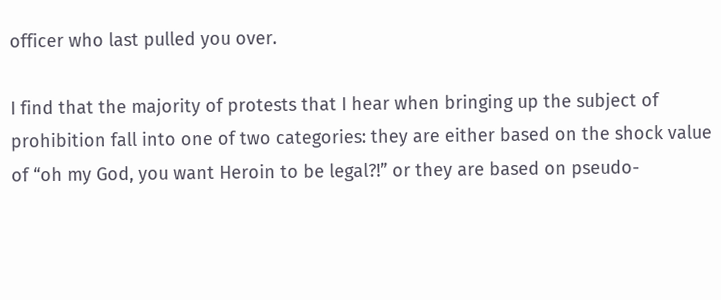officer who last pulled you over.

I find that the majority of protests that I hear when bringing up the subject of prohibition fall into one of two categories: they are either based on the shock value of “oh my God, you want Heroin to be legal?!” or they are based on pseudo-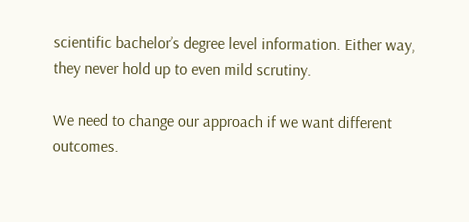scientific bachelor’s degree level information. Either way, they never hold up to even mild scrutiny.

We need to change our approach if we want different outcomes.